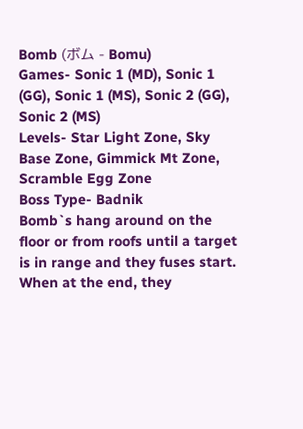Bomb (ボム - Bomu)
Games- Sonic 1 (MD), Sonic 1 (GG), Sonic 1 (MS), Sonic 2 (GG), Sonic 2 (MS)
Levels- Star Light Zone, Sky Base Zone, Gimmick Mt Zone, Scramble Egg Zone
Boss Type- Badnik
Bomb`s hang around on the floor or from roofs until a target is in range and they fuses start. When at the end, they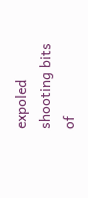expoled shooting bits of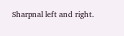Sharpnal left and right.